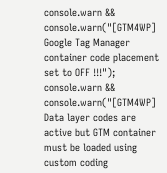console.warn && console.warn("[GTM4WP] Google Tag Manager container code placement set to OFF !!!"); console.warn && console.warn("[GTM4WP] Data layer codes are active but GTM container must be loaded using custom coding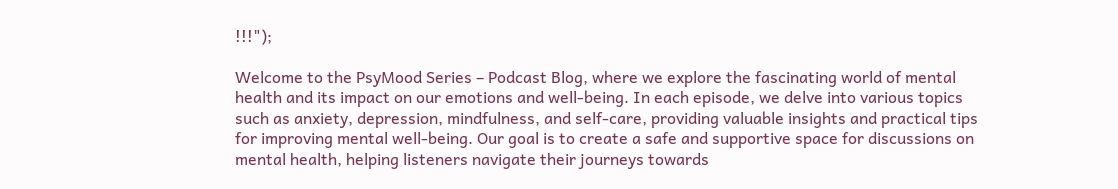!!!");

Welcome to the PsyMood Series – Podcast Blog, where we explore the fascinating world of mental health and its impact on our emotions and well-being. In each episode, we delve into various topics such as anxiety, depression, mindfulness, and self-care, providing valuable insights and practical tips for improving mental well-being. Our goal is to create a safe and supportive space for discussions on mental health, helping listeners navigate their journeys towards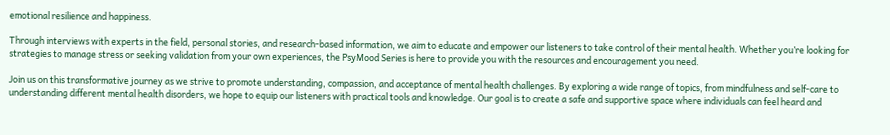emotional resilience and happiness.

Through interviews with experts in the field, personal stories, and research-based information, we aim to educate and empower our listeners to take control of their mental health. Whether you’re looking for strategies to manage stress or seeking validation from your own experiences, the PsyMood Series is here to provide you with the resources and encouragement you need.

Join us on this transformative journey as we strive to promote understanding, compassion, and acceptance of mental health challenges. By exploring a wide range of topics, from mindfulness and self-care to understanding different mental health disorders, we hope to equip our listeners with practical tools and knowledge. Our goal is to create a safe and supportive space where individuals can feel heard and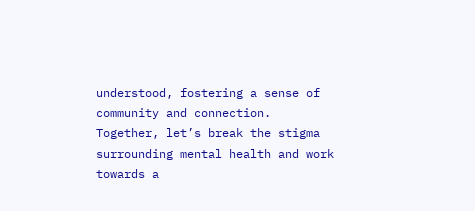understood, fostering a sense of community and connection. Together, let’s break the stigma surrounding mental health and work towards a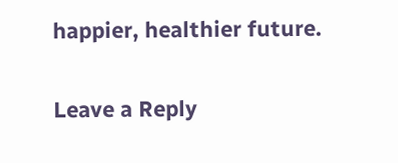happier, healthier future.

Leave a Reply